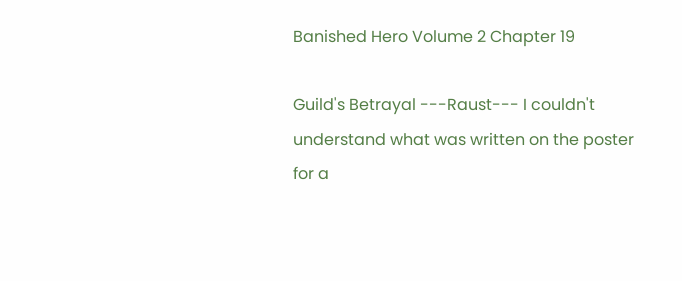Banished Hero Volume 2 Chapter 19

Guild's Betrayal ---Raust--- I couldn't understand what was written on the poster for a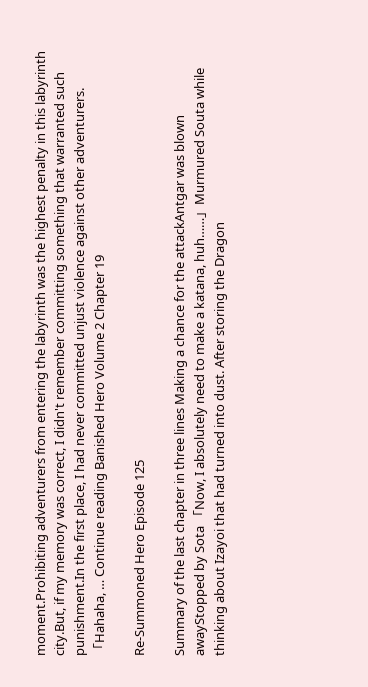moment.Prohibiting adventurers from entering the labyrinth was the highest penalty in this labyrinth city.But, if my memory was correct, I didn't remember committing something that warranted such punishment.In the first place, I had never committed unjust violence against other adventurers. 「Hahaha, … Continue reading Banished Hero Volume 2 Chapter 19

Re-Summoned Hero Episode 125

Summary of the last chapter in three lines Making a chance for the attackAntgar was blown awayStopped by Sota 「Now, I absolutely need to make a katana, huh……」Murmured Souta while thinking about Izayoi that had turned into dust. After storing the Dragon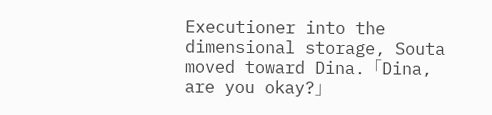Executioner into the dimensional storage, Souta moved toward Dina.「Dina, are you okay?」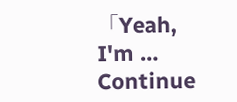「Yeah, I'm … Continue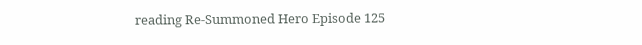reading Re-Summoned Hero Episode 125